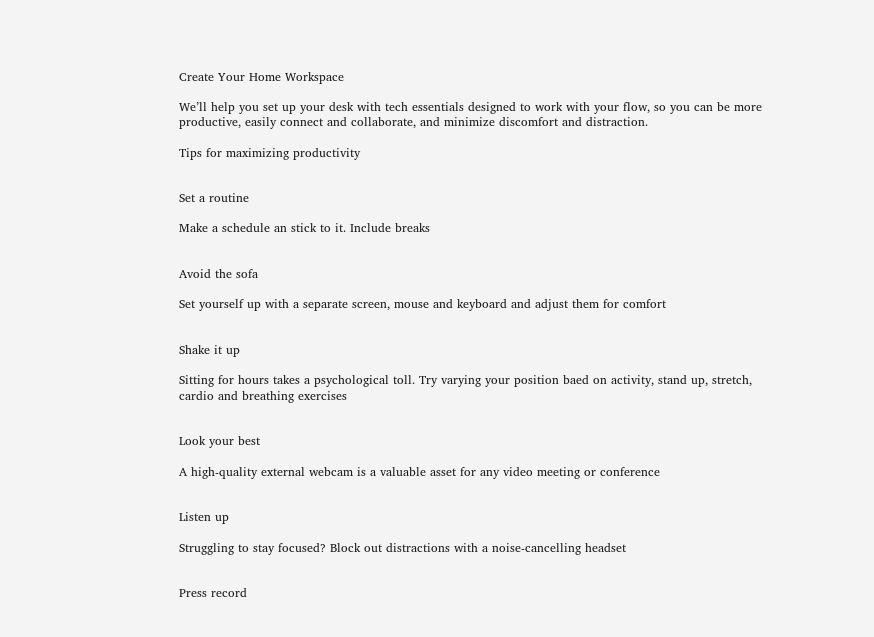Create Your Home Workspace

We’ll help you set up your desk with tech essentials designed to work with your flow, so you can be more productive, easily connect and collaborate, and minimize discomfort and distraction.

Tips for maximizing productivity


Set a routine

Make a schedule an stick to it. Include breaks


Avoid the sofa

Set yourself up with a separate screen, mouse and keyboard and adjust them for comfort


Shake it up

Sitting for hours takes a psychological toll. Try varying your position baed on activity, stand up, stretch, cardio and breathing exercises


Look your best

A high-quality external webcam is a valuable asset for any video meeting or conference


Listen up

Struggling to stay focused? Block out distractions with a noise-cancelling headset


Press record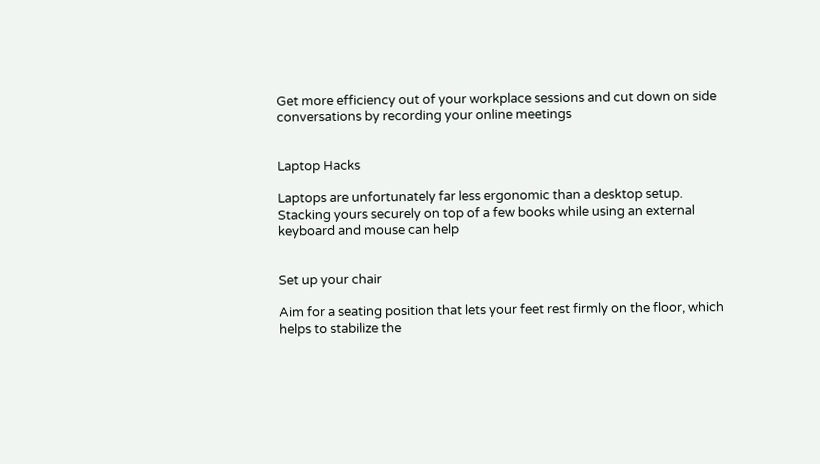Get more efficiency out of your workplace sessions and cut down on side conversations by recording your online meetings


Laptop Hacks

Laptops are unfortunately far less ergonomic than a desktop setup. Stacking yours securely on top of a few books while using an external keyboard and mouse can help


Set up your chair

Aim for a seating position that lets your feet rest firmly on the floor, which helps to stabilize the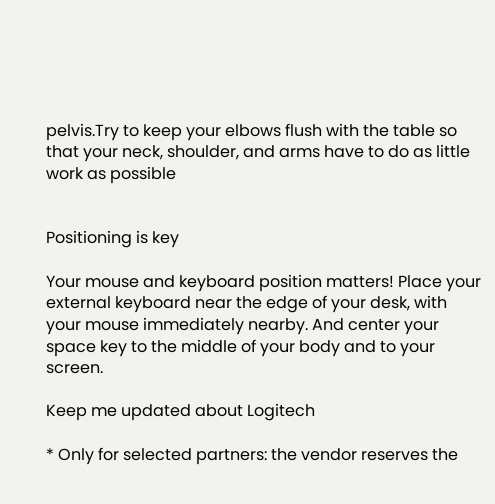pelvis.Try to keep your elbows flush with the table so that your neck, shoulder, and arms have to do as little work as possible


Positioning is key

Your mouse and keyboard position matters! Place your external keyboard near the edge of your desk, with your mouse immediately nearby. And center your space key to the middle of your body and to your screen.

Keep me updated about Logitech

* Only for selected partners: the vendor reserves the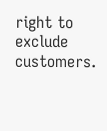right to exclude customers.